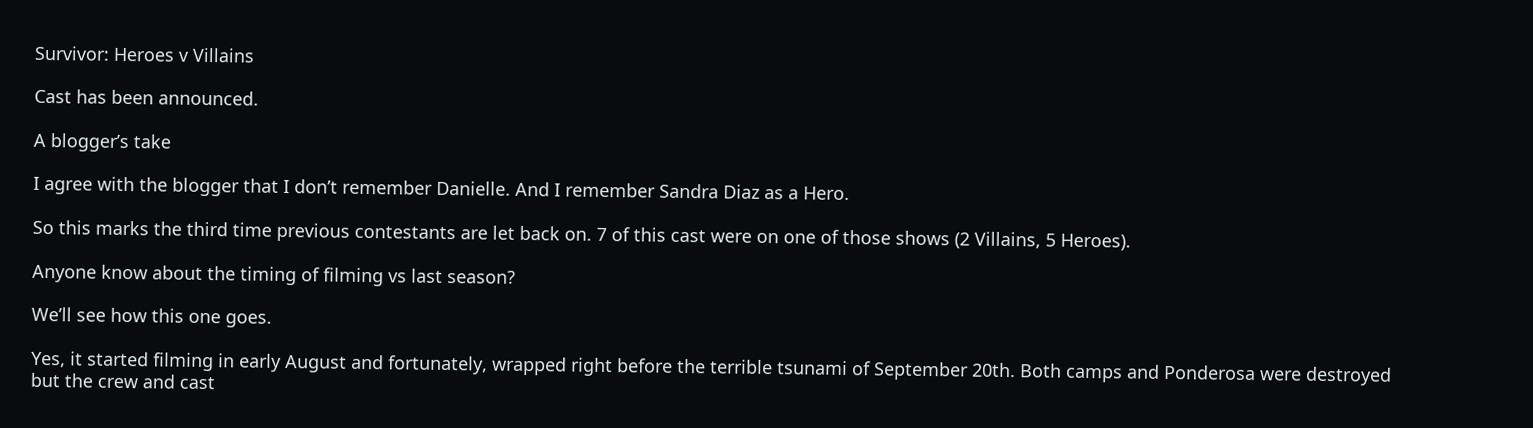Survivor: Heroes v Villains

Cast has been announced.

A blogger’s take

I agree with the blogger that I don’t remember Danielle. And I remember Sandra Diaz as a Hero.

So this marks the third time previous contestants are let back on. 7 of this cast were on one of those shows (2 Villains, 5 Heroes).

Anyone know about the timing of filming vs last season?

We’ll see how this one goes.

Yes, it started filming in early August and fortunately, wrapped right before the terrible tsunami of September 20th. Both camps and Ponderosa were destroyed but the crew and cast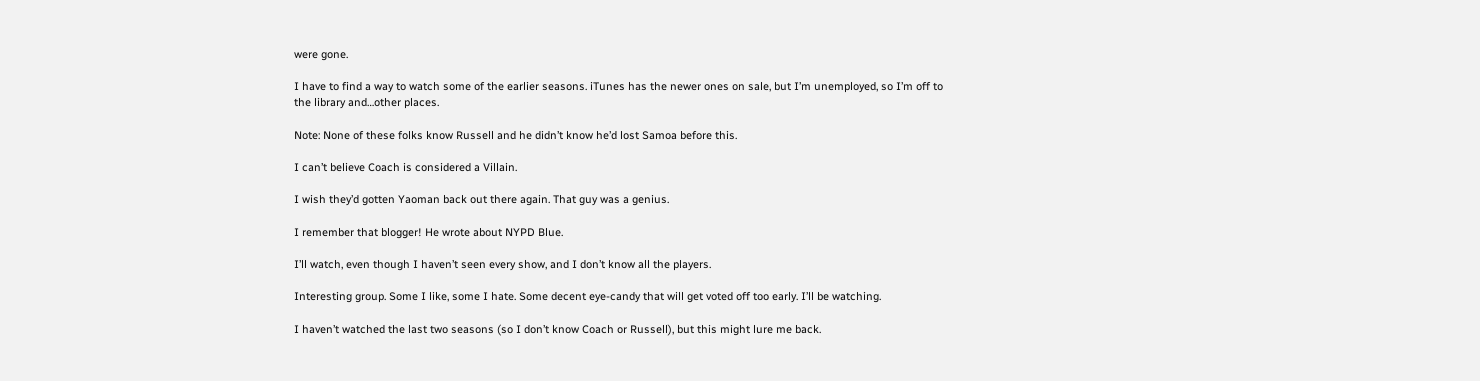were gone.

I have to find a way to watch some of the earlier seasons. iTunes has the newer ones on sale, but I’m unemployed, so I’m off to the library and…other places.

Note: None of these folks know Russell and he didn’t know he’d lost Samoa before this.

I can’t believe Coach is considered a Villain.

I wish they’d gotten Yaoman back out there again. That guy was a genius.

I remember that blogger! He wrote about NYPD Blue.

I’ll watch, even though I haven’t seen every show, and I don’t know all the players.

Interesting group. Some I like, some I hate. Some decent eye-candy that will get voted off too early. I’ll be watching.

I haven’t watched the last two seasons (so I don’t know Coach or Russell), but this might lure me back.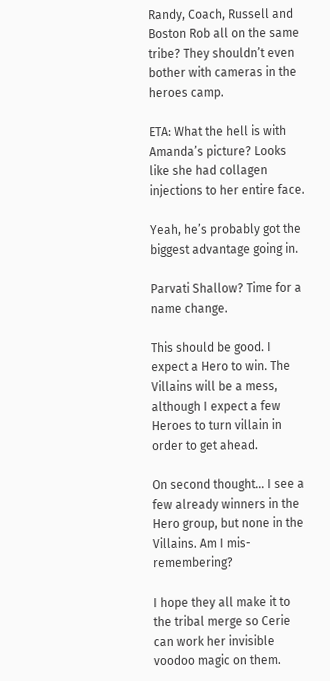Randy, Coach, Russell and Boston Rob all on the same tribe? They shouldn’t even bother with cameras in the heroes camp.

ETA: What the hell is with Amanda’s picture? Looks like she had collagen injections to her entire face.

Yeah, he’s probably got the biggest advantage going in.

Parvati Shallow? Time for a name change.

This should be good. I expect a Hero to win. The Villains will be a mess, although I expect a few Heroes to turn villain in order to get ahead.

On second thought… I see a few already winners in the Hero group, but none in the Villains. Am I mis-remembering?

I hope they all make it to the tribal merge so Cerie can work her invisible voodoo magic on them.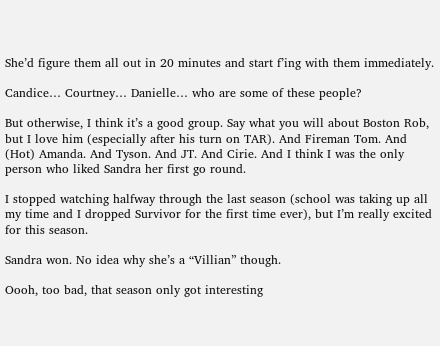She’d figure them all out in 20 minutes and start f’ing with them immediately.

Candice… Courtney… Danielle… who are some of these people?

But otherwise, I think it’s a good group. Say what you will about Boston Rob, but I love him (especially after his turn on TAR). And Fireman Tom. And (Hot) Amanda. And Tyson. And JT. And Cirie. And I think I was the only person who liked Sandra her first go round.

I stopped watching halfway through the last season (school was taking up all my time and I dropped Survivor for the first time ever), but I’m really excited for this season.

Sandra won. No idea why she’s a “Villian” though.

Oooh, too bad, that season only got interesting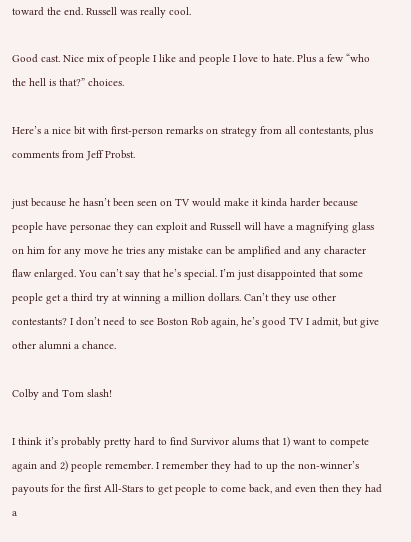toward the end. Russell was really cool.

Good cast. Nice mix of people I like and people I love to hate. Plus a few “who the hell is that?” choices.

Here’s a nice bit with first-person remarks on strategy from all contestants, plus comments from Jeff Probst.

just because he hasn’t been seen on TV would make it kinda harder because people have personae they can exploit and Russell will have a magnifying glass on him for any move he tries any mistake can be amplified and any character flaw enlarged. You can’t say that he’s special. I’m just disappointed that some people get a third try at winning a million dollars. Can’t they use other contestants? I don’t need to see Boston Rob again, he’s good TV I admit, but give other alumni a chance.

Colby and Tom slash!

I think it’s probably pretty hard to find Survivor alums that 1) want to compete again and 2) people remember. I remember they had to up the non-winner’s payouts for the first All-Stars to get people to come back, and even then they had a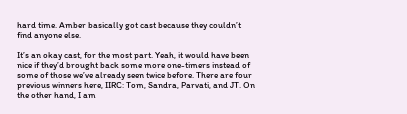hard time. Amber basically got cast because they couldn’t find anyone else.

It’s an okay cast, for the most part. Yeah, it would have been nice if they’d brought back some more one-timers instead of some of those we’ve already seen twice before. There are four previous winners here, IIRC: Tom, Sandra, Parvati, and JT. On the other hand, I am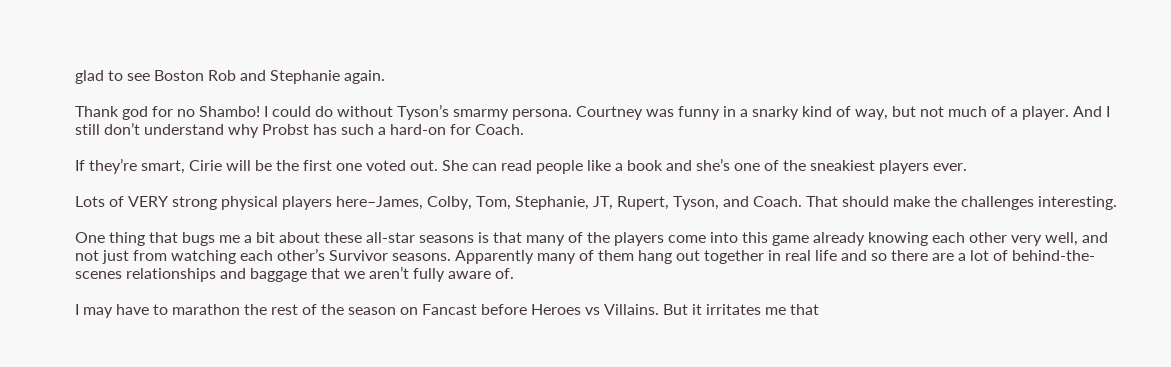glad to see Boston Rob and Stephanie again.

Thank god for no Shambo! I could do without Tyson’s smarmy persona. Courtney was funny in a snarky kind of way, but not much of a player. And I still don’t understand why Probst has such a hard-on for Coach.

If they’re smart, Cirie will be the first one voted out. She can read people like a book and she’s one of the sneakiest players ever.

Lots of VERY strong physical players here–James, Colby, Tom, Stephanie, JT, Rupert, Tyson, and Coach. That should make the challenges interesting.

One thing that bugs me a bit about these all-star seasons is that many of the players come into this game already knowing each other very well, and not just from watching each other’s Survivor seasons. Apparently many of them hang out together in real life and so there are a lot of behind-the-scenes relationships and baggage that we aren’t fully aware of.

I may have to marathon the rest of the season on Fancast before Heroes vs Villains. But it irritates me that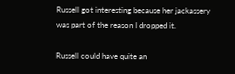Russell got interesting because her jackassery was part of the reason I dropped it.

Russell could have quite an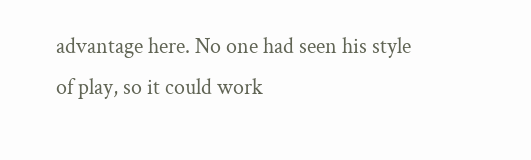advantage here. No one had seen his style of play, so it could work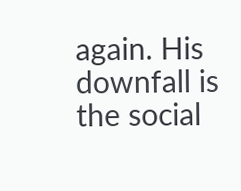again. His downfall is the social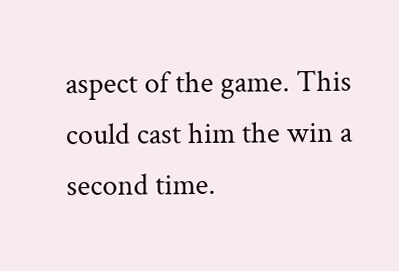aspect of the game. This could cast him the win a second time.